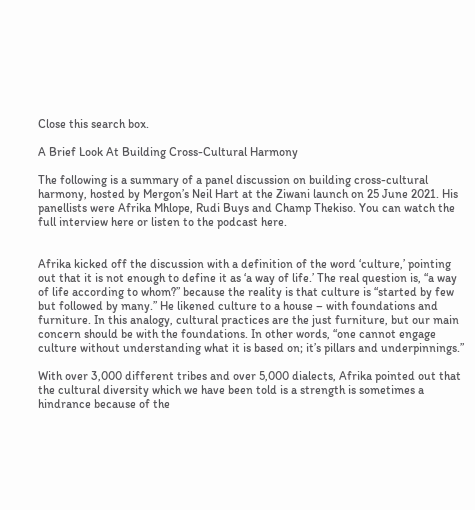Close this search box.

A Brief Look At Building Cross-Cultural Harmony

The following is a summary of a panel discussion on building cross-cultural harmony, hosted by Mergon’s Neil Hart at the Ziwani launch on 25 June 2021. His panellists were Afrika Mhlope, Rudi Buys and Champ Thekiso. You can watch the full interview here or listen to the podcast here.


Afrika kicked off the discussion with a definition of the word ‘culture,’ pointing out that it is not enough to define it as ‘a way of life.’ The real question is, “a way of life according to whom?” because the reality is that culture is “started by few but followed by many.” He likened culture to a house – with foundations and furniture. In this analogy, cultural practices are the just furniture, but our main concern should be with the foundations. In other words, “one cannot engage culture without understanding what it is based on; it’s pillars and underpinnings.”

With over 3,000 different tribes and over 5,000 dialects, Afrika pointed out that the cultural diversity which we have been told is a strength is sometimes a hindrance because of the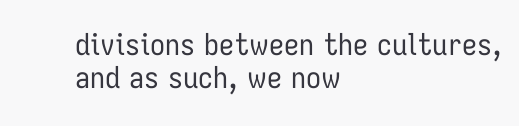divisions between the cultures, and as such, we now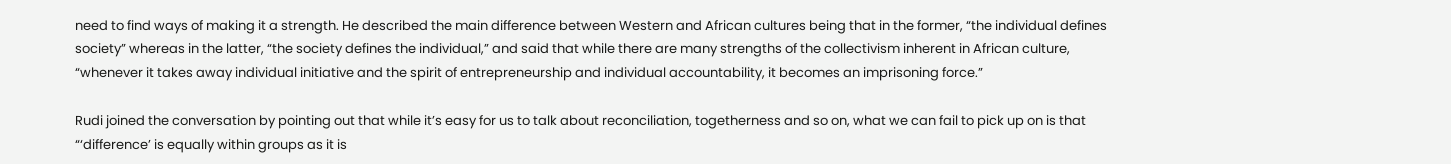need to find ways of making it a strength. He described the main difference between Western and African cultures being that in the former, “the individual defines society” whereas in the latter, “the society defines the individual,” and said that while there are many strengths of the collectivism inherent in African culture, “whenever it takes away individual initiative and the spirit of entrepreneurship and individual accountability, it becomes an imprisoning force.”

Rudi joined the conversation by pointing out that while it’s easy for us to talk about reconciliation, togetherness and so on, what we can fail to pick up on is that “‘difference’ is equally within groups as it is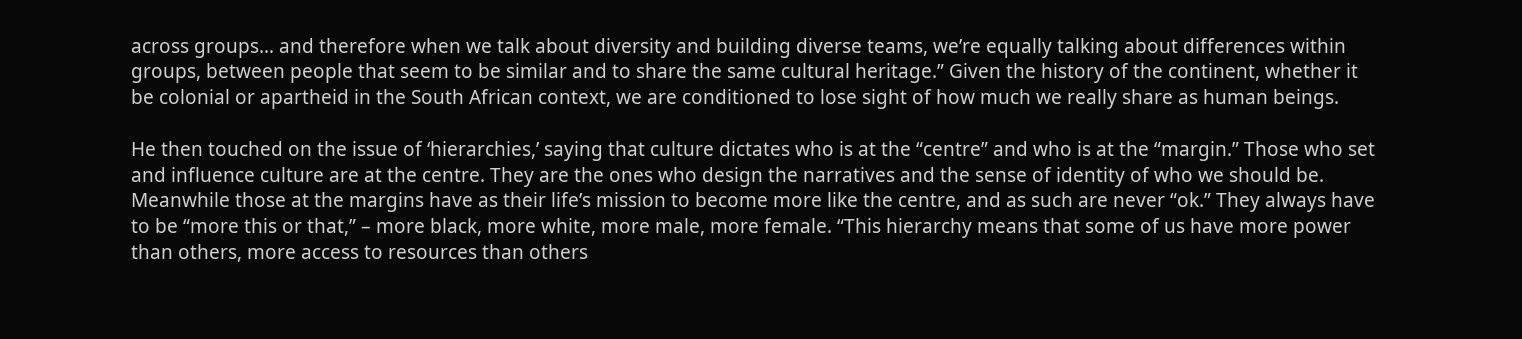across groups… and therefore when we talk about diversity and building diverse teams, we’re equally talking about differences within groups, between people that seem to be similar and to share the same cultural heritage.” Given the history of the continent, whether it be colonial or apartheid in the South African context, we are conditioned to lose sight of how much we really share as human beings.

He then touched on the issue of ‘hierarchies,’ saying that culture dictates who is at the “centre” and who is at the “margin.” Those who set and influence culture are at the centre. They are the ones who design the narratives and the sense of identity of who we should be. Meanwhile those at the margins have as their life’s mission to become more like the centre, and as such are never “ok.” They always have to be “more this or that,” – more black, more white, more male, more female. “This hierarchy means that some of us have more power than others, more access to resources than others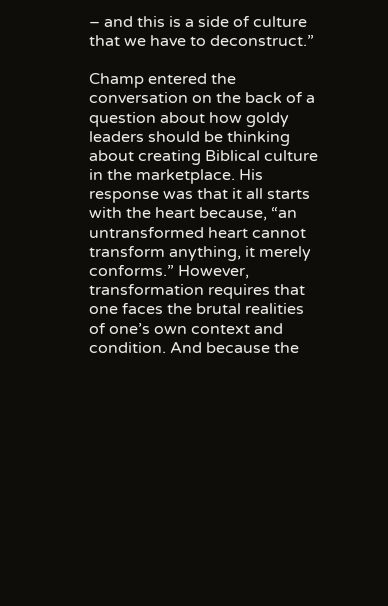– and this is a side of culture that we have to deconstruct.”

Champ entered the conversation on the back of a question about how goldy leaders should be thinking about creating Biblical culture in the marketplace. His response was that it all starts with the heart because, “an untransformed heart cannot transform anything, it merely conforms.” However, transformation requires that one faces the brutal realities of one’s own context and condition. And because the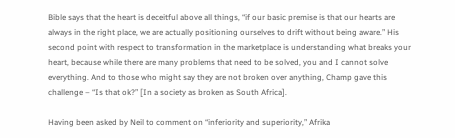Bible says that the heart is deceitful above all things, “if our basic premise is that our hearts are always in the right place, we are actually positioning ourselves to drift without being aware.” His second point with respect to transformation in the marketplace is understanding what breaks your heart, because while there are many problems that need to be solved, you and I cannot solve everything. And to those who might say they are not broken over anything, Champ gave this challenge – “Is that ok?” [In a society as broken as South Africa].

Having been asked by Neil to comment on “inferiority and superiority,” Afrika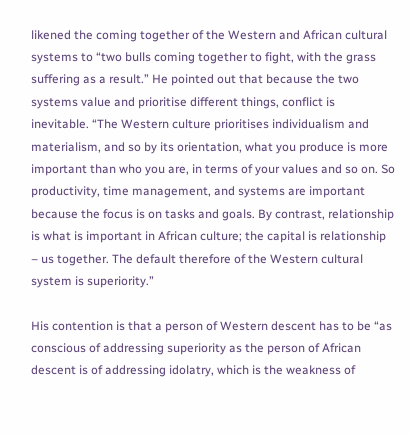likened the coming together of the Western and African cultural systems to “two bulls coming together to fight, with the grass suffering as a result.” He pointed out that because the two systems value and prioritise different things, conflict is inevitable. “The Western culture prioritises individualism and materialism, and so by its orientation, what you produce is more important than who you are, in terms of your values and so on. So productivity, time management, and systems are important because the focus is on tasks and goals. By contrast, relationship is what is important in African culture; the capital is relationship – us together. The default therefore of the Western cultural system is superiority.”

His contention is that a person of Western descent has to be “as conscious of addressing superiority as the person of African descent is of addressing idolatry, which is the weakness of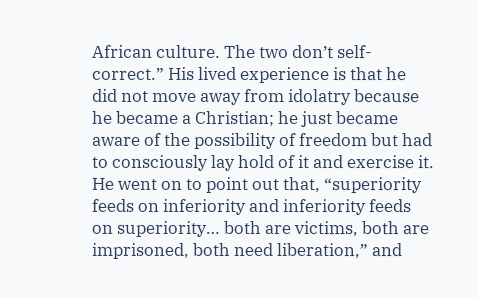African culture. The two don’t self-correct.” His lived experience is that he did not move away from idolatry because he became a Christian; he just became aware of the possibility of freedom but had to consciously lay hold of it and exercise it. He went on to point out that, “superiority feeds on inferiority and inferiority feeds on superiority… both are victims, both are imprisoned, both need liberation,” and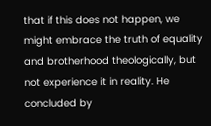that if this does not happen, we might embrace the truth of equality and brotherhood theologically, but not experience it in reality. He concluded by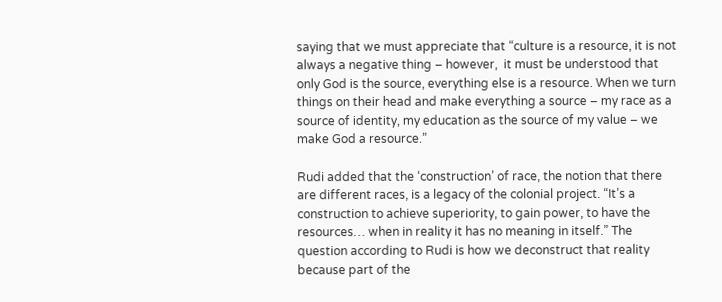saying that we must appreciate that “culture is a resource, it is not always a negative thing – however,  it must be understood that only God is the source, everything else is a resource. When we turn things on their head and make everything a source – my race as a source of identity, my education as the source of my value – we make God a resource.”

Rudi added that the ‘construction’ of race, the notion that there are different races, is a legacy of the colonial project. “It’s a construction to achieve superiority, to gain power, to have the resources… when in reality it has no meaning in itself.” The question according to Rudi is how we deconstruct that reality because part of the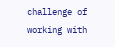challenge of working with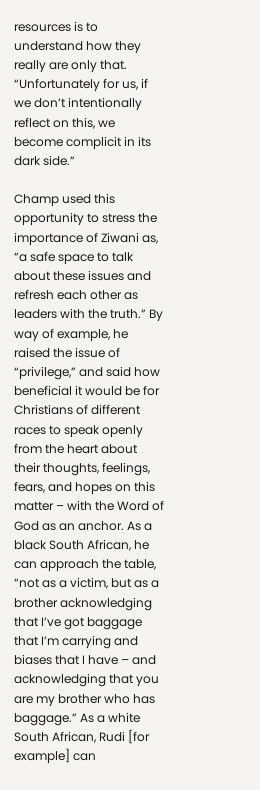resources is to understand how they really are only that. “Unfortunately for us, if we don’t intentionally reflect on this, we become complicit in its dark side.”

Champ used this opportunity to stress the importance of Ziwani as, “a safe space to talk about these issues and refresh each other as leaders with the truth.” By way of example, he raised the issue of “privilege,” and said how beneficial it would be for Christians of different races to speak openly from the heart about their thoughts, feelings, fears, and hopes on this matter – with the Word of God as an anchor. As a black South African, he can approach the table, “not as a victim, but as a brother acknowledging that I’ve got baggage that I’m carrying and biases that I have – and acknowledging that you are my brother who has baggage.” As a white South African, Rudi [for example] can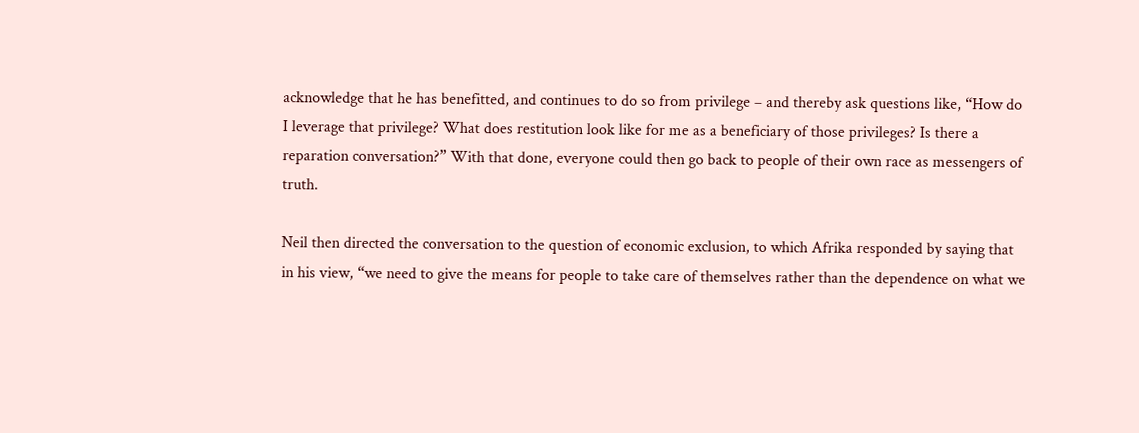acknowledge that he has benefitted, and continues to do so from privilege – and thereby ask questions like, “How do I leverage that privilege? What does restitution look like for me as a beneficiary of those privileges? Is there a reparation conversation?” With that done, everyone could then go back to people of their own race as messengers of truth.

Neil then directed the conversation to the question of economic exclusion, to which Afrika responded by saying that in his view, “we need to give the means for people to take care of themselves rather than the dependence on what we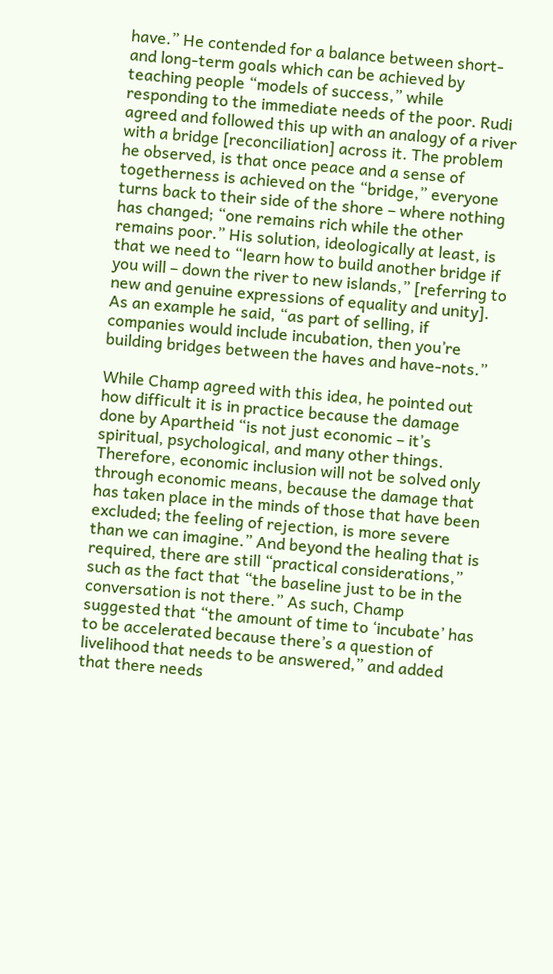have.” He contended for a balance between short- and long-term goals which can be achieved by teaching people “models of success,” while responding to the immediate needs of the poor. Rudi agreed and followed this up with an analogy of a river with a bridge [reconciliation] across it. The problem he observed, is that once peace and a sense of togetherness is achieved on the “bridge,” everyone turns back to their side of the shore – where nothing has changed; “one remains rich while the other remains poor.” His solution, ideologically at least, is that we need to “learn how to build another bridge if you will – down the river to new islands,” [referring to new and genuine expressions of equality and unity]. As an example he said, “as part of selling, if companies would include incubation, then you’re building bridges between the haves and have-nots.”

While Champ agreed with this idea, he pointed out how difficult it is in practice because the damage done by Apartheid “is not just economic – it’s spiritual, psychological, and many other things. Therefore, economic inclusion will not be solved only through economic means, because the damage that has taken place in the minds of those that have been excluded; the feeling of rejection, is more severe than we can imagine.” And beyond the healing that is required, there are still “practical considerations,” such as the fact that “the baseline just to be in the conversation is not there.” As such, Champ suggested that “the amount of time to ‘incubate’ has to be accelerated because there’s a question of livelihood that needs to be answered,” and added that there needs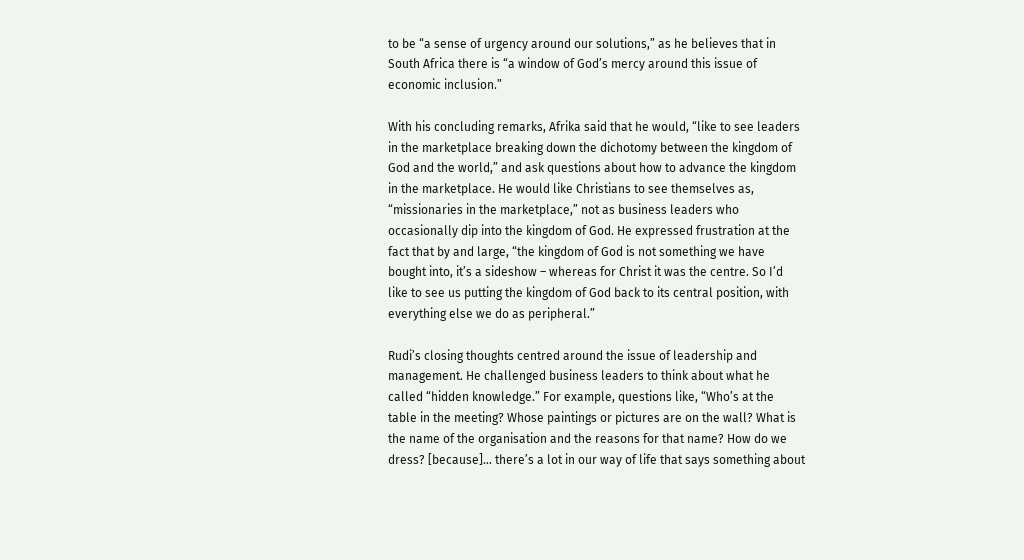to be “a sense of urgency around our solutions,” as he believes that in South Africa there is “a window of God’s mercy around this issue of economic inclusion.”

With his concluding remarks, Afrika said that he would, “like to see leaders in the marketplace breaking down the dichotomy between the kingdom of God and the world,” and ask questions about how to advance the kingdom in the marketplace. He would like Christians to see themselves as, “missionaries in the marketplace,” not as business leaders who occasionally dip into the kingdom of God. He expressed frustration at the fact that by and large, “the kingdom of God is not something we have bought into, it’s a sideshow – whereas for Christ it was the centre. So I’d like to see us putting the kingdom of God back to its central position, with everything else we do as peripheral.”

Rudi’s closing thoughts centred around the issue of leadership and management. He challenged business leaders to think about what he called “hidden knowledge.” For example, questions like, “Who’s at the table in the meeting? Whose paintings or pictures are on the wall? What is the name of the organisation and the reasons for that name? How do we dress? [because]… there’s a lot in our way of life that says something about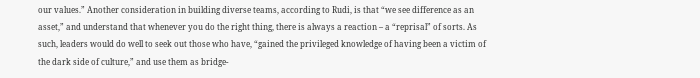our values.” Another consideration in building diverse teams, according to Rudi, is that “we see difference as an asset,” and understand that whenever you do the right thing, there is always a reaction – a “reprisal” of sorts. As such, leaders would do well to seek out those who have, “gained the privileged knowledge of having been a victim of the dark side of culture,” and use them as bridge-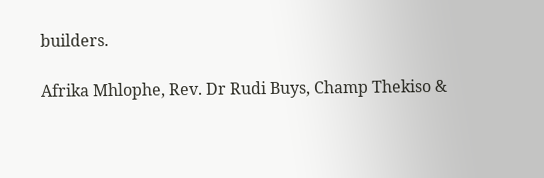builders.

Afrika Mhlophe, Rev. Dr Rudi Buys, Champ Thekiso &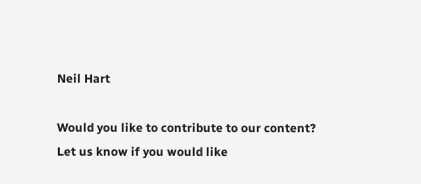Neil Hart

Would you like to contribute to our content?
Let us know if you would like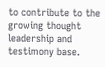to contribute to the growing thought leadership and testimony base.